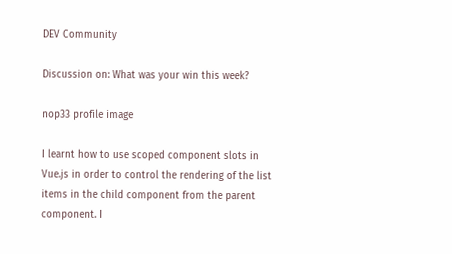DEV Community

Discussion on: What was your win this week?

nop33 profile image

I learnt how to use scoped component slots in Vue.js in order to control the rendering of the list items in the child component from the parent component. I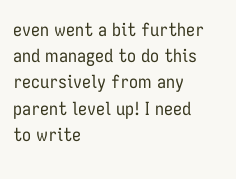even went a bit further and managed to do this recursively from any parent level up! I need to write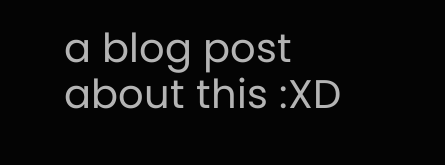a blog post about this :XD